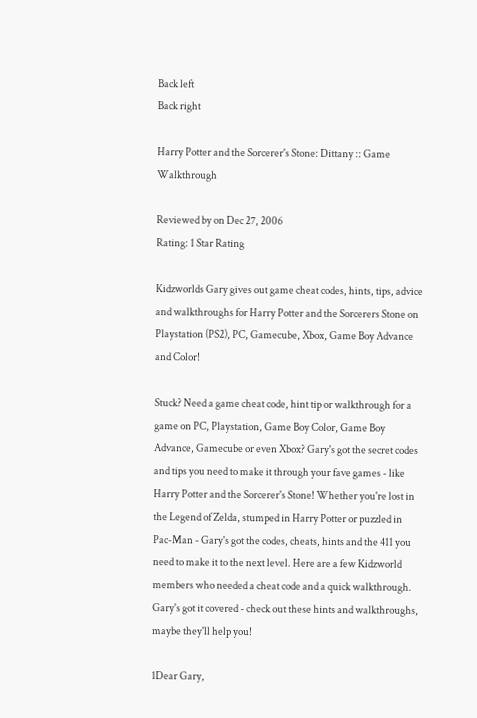Back left
Back right

Harry Potter and the Sorcerer's Stone: Dittany :: Game Walkthrough

Reviewed by on Dec 27, 2006
Rating: 1 Star Rating

Kidzworlds Gary gives out game cheat codes, hints, tips, advice and walkthroughs for Harry Potter and the Sorcerers Stone on Playstation (PS2), PC, Gamecube, Xbox, Game Boy Advance and Color!

Stuck? Need a game cheat code, hint tip or walkthrough for a game on PC, Playstation, Game Boy Color, Game Boy Advance, Gamecube or even Xbox? Gary's got the secret codes and tips you need to make it through your fave games - like Harry Potter and the Sorcerer's Stone! Whether you're lost in the Legend of Zelda, stumped in Harry Potter or puzzled in Pac-Man - Gary's got the codes, cheats, hints and the 411 you need to make it to the next level. Here are a few Kidzworld members who needed a cheat code and a quick walkthrough. Gary's got it covered - check out these hints and walkthroughs, maybe they'll help you!

1Dear Gary,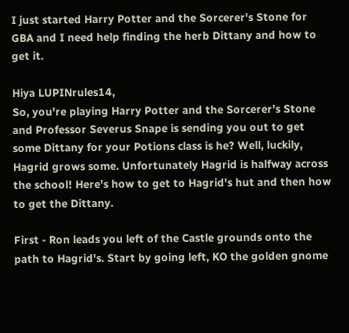I just started Harry Potter and the Sorcerer's Stone for GBA and I need help finding the herb Dittany and how to get it.

Hiya LUPINrules14,
So, you're playing Harry Potter and the Sorcerer's Stone and Professor Severus Snape is sending you out to get some Dittany for your Potions class is he? Well, luckily, Hagrid grows some. Unfortunately Hagrid is halfway across the school! Here's how to get to Hagrid's hut and then how to get the Dittany.

First - Ron leads you left of the Castle grounds onto the path to Hagrid's. Start by going left, KO the golden gnome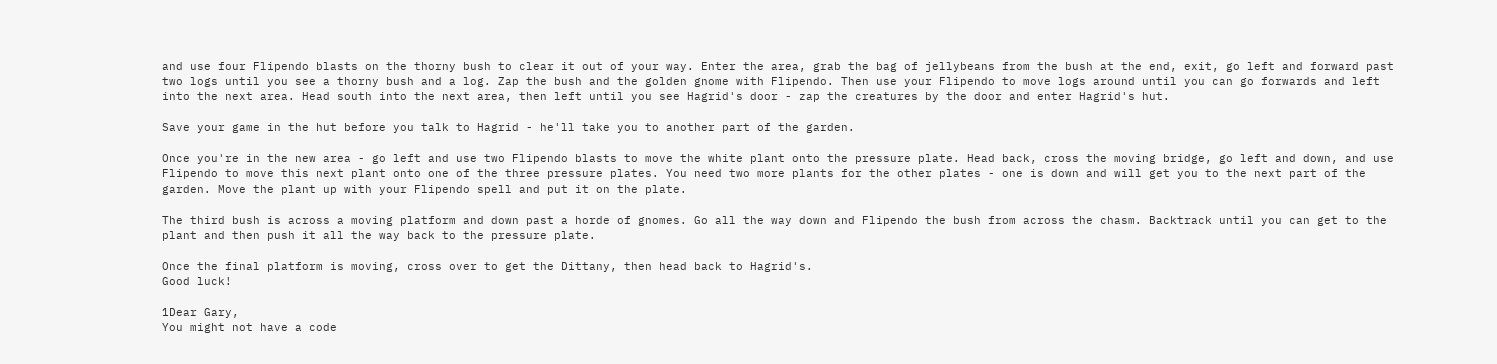and use four Flipendo blasts on the thorny bush to clear it out of your way. Enter the area, grab the bag of jellybeans from the bush at the end, exit, go left and forward past two logs until you see a thorny bush and a log. Zap the bush and the golden gnome with Flipendo. Then use your Flipendo to move logs around until you can go forwards and left into the next area. Head south into the next area, then left until you see Hagrid's door - zap the creatures by the door and enter Hagrid's hut.

Save your game in the hut before you talk to Hagrid - he'll take you to another part of the garden.

Once you're in the new area - go left and use two Flipendo blasts to move the white plant onto the pressure plate. Head back, cross the moving bridge, go left and down, and use Flipendo to move this next plant onto one of the three pressure plates. You need two more plants for the other plates - one is down and will get you to the next part of the garden. Move the plant up with your Flipendo spell and put it on the plate.

The third bush is across a moving platform and down past a horde of gnomes. Go all the way down and Flipendo the bush from across the chasm. Backtrack until you can get to the plant and then push it all the way back to the pressure plate.

Once the final platform is moving, cross over to get the Dittany, then head back to Hagrid's.
Good luck!

1Dear Gary,
You might not have a code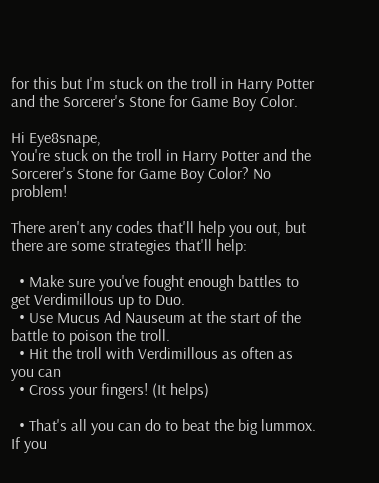for this but I'm stuck on the troll in Harry Potter and the Sorcerer's Stone for Game Boy Color.

Hi Eye8snape,
You're stuck on the troll in Harry Potter and the Sorcerer's Stone for Game Boy Color? No problem!

There aren't any codes that'll help you out, but there are some strategies that'll help:

  • Make sure you've fought enough battles to get Verdimillous up to Duo.
  • Use Mucus Ad Nauseum at the start of the battle to poison the troll.
  • Hit the troll with Verdimillous as often as you can
  • Cross your fingers! (It helps)

  • That's all you can do to beat the big lummox. If you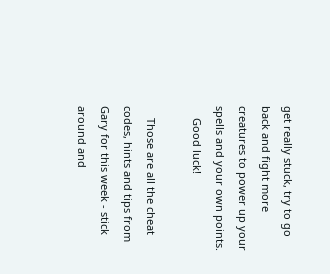get really stuck, try to go back and fight more creatures to power up your spells and your own points.
    Good luck!

    Those are all the cheat codes, hints and tips from Gary for this week - stick around and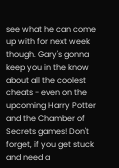see what he can come up with for next week though. Gary's gonna keep you in the know about all the coolest cheats - even on the upcoming Harry Potter and the Chamber of Secrets games! Don't forget, if you get stuck and need a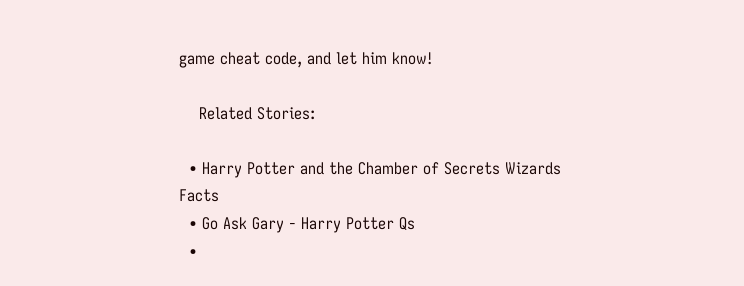game cheat code, and let him know!

    Related Stories:

  • Harry Potter and the Chamber of Secrets Wizards Facts
  • Go Ask Gary - Harry Potter Qs
  •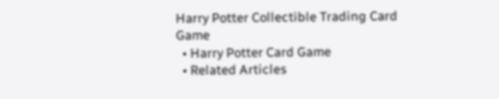Harry Potter Collectible Trading Card Game
  • Harry Potter Card Game
  • Related Articles